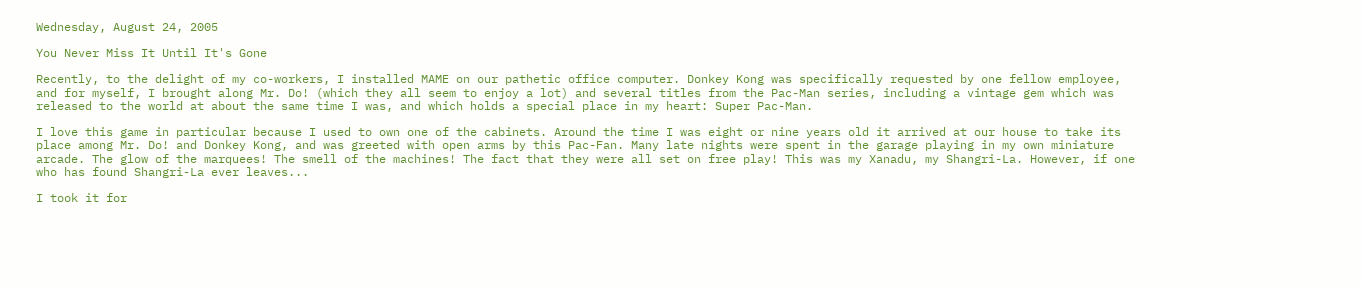Wednesday, August 24, 2005

You Never Miss It Until It's Gone

Recently, to the delight of my co-workers, I installed MAME on our pathetic office computer. Donkey Kong was specifically requested by one fellow employee, and for myself, I brought along Mr. Do! (which they all seem to enjoy a lot) and several titles from the Pac-Man series, including a vintage gem which was released to the world at about the same time I was, and which holds a special place in my heart: Super Pac-Man.

I love this game in particular because I used to own one of the cabinets. Around the time I was eight or nine years old it arrived at our house to take its place among Mr. Do! and Donkey Kong, and was greeted with open arms by this Pac-Fan. Many late nights were spent in the garage playing in my own miniature arcade. The glow of the marquees! The smell of the machines! The fact that they were all set on free play! This was my Xanadu, my Shangri-La. However, if one who has found Shangri-La ever leaves...

I took it for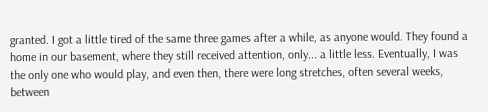granted. I got a little tired of the same three games after a while, as anyone would. They found a home in our basement, where they still received attention, only... a little less. Eventually, I was the only one who would play, and even then, there were long stretches, often several weeks, between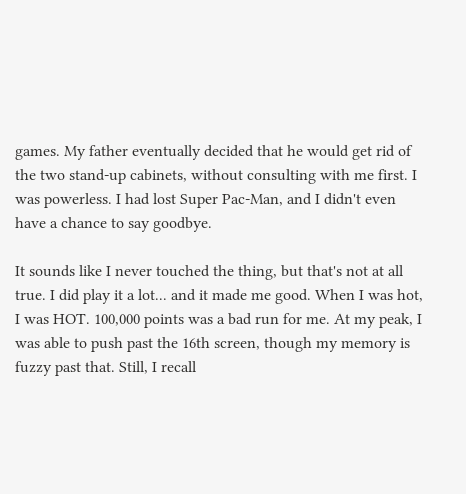games. My father eventually decided that he would get rid of the two stand-up cabinets, without consulting with me first. I was powerless. I had lost Super Pac-Man, and I didn't even have a chance to say goodbye.

It sounds like I never touched the thing, but that's not at all true. I did play it a lot... and it made me good. When I was hot, I was HOT. 100,000 points was a bad run for me. At my peak, I was able to push past the 16th screen, though my memory is fuzzy past that. Still, I recall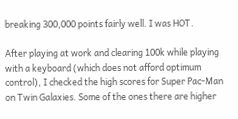breaking 300,000 points fairly well. I was HOT.

After playing at work and clearing 100k while playing with a keyboard (which does not afford optimum control), I checked the high scores for Super Pac-Man on Twin Galaxies. Some of the ones there are higher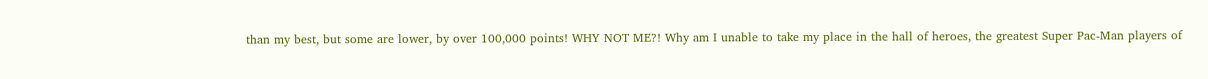than my best, but some are lower, by over 100,000 points! WHY NOT ME?! Why am I unable to take my place in the hall of heroes, the greatest Super Pac-Man players of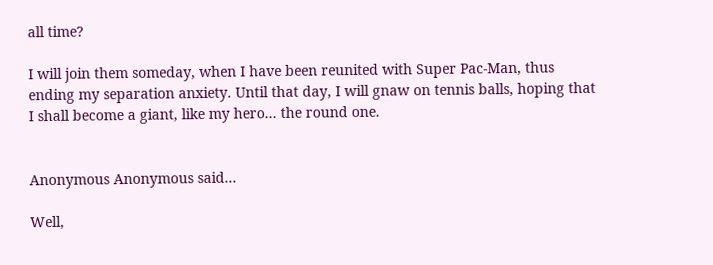all time?

I will join them someday, when I have been reunited with Super Pac-Man, thus ending my separation anxiety. Until that day, I will gnaw on tennis balls, hoping that I shall become a giant, like my hero... the round one.


Anonymous Anonymous said...

Well,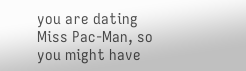you are dating Miss Pac-Man, so you might have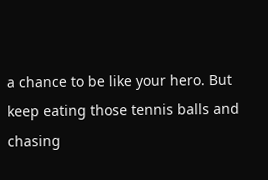a chance to be like your hero. But keep eating those tennis balls and chasing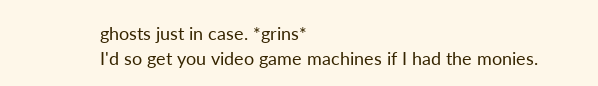ghosts just in case. *grins*
I'd so get you video game machines if I had the monies.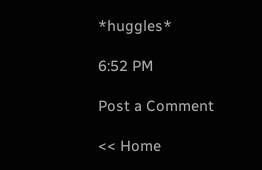*huggles*

6:52 PM

Post a Comment

<< Home